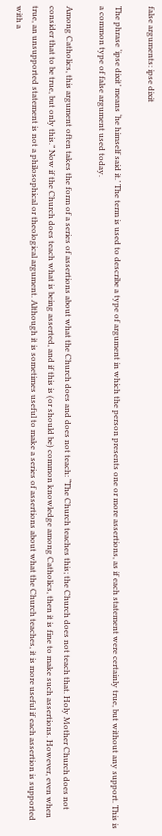false arguments: ipse dixit

The phrase ‘ipse dixit’ means ‘he himself said it.’ The term is used to describe a type of argument in which the person presents one or more assertions, as if each statement were certainly true, but without any support. This is a common type of false argument used today.

Among Catholics, this argument often takes the form of a series of assertions about what the Church does and does not teach: “The Church teaches this; the Church does not teach that. Holy Mother Church does not consider that to be true, but only this.” Now if the Church does teach what is being asserted, and if this is (or should be) common knowledge among Catholics, then it is fine to make such assertions. However, even when true, an unsupported statement is not a philosophical or theological argument. Although it is sometimes useful to make a series of assertions about what the Church teaches, it is more useful if each assertion is supported with a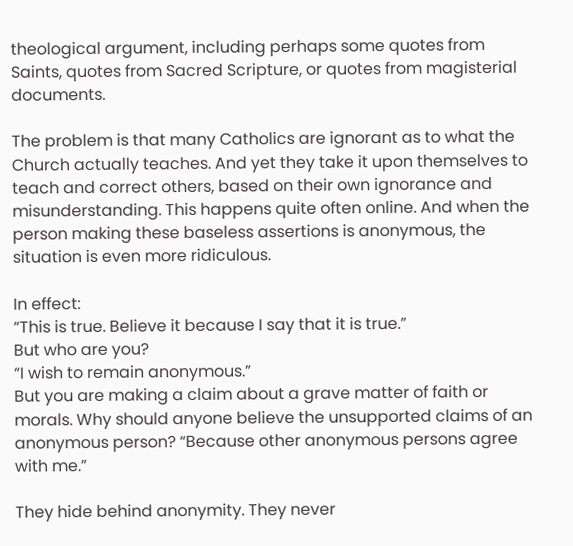theological argument, including perhaps some quotes from Saints, quotes from Sacred Scripture, or quotes from magisterial documents.

The problem is that many Catholics are ignorant as to what the Church actually teaches. And yet they take it upon themselves to teach and correct others, based on their own ignorance and misunderstanding. This happens quite often online. And when the person making these baseless assertions is anonymous, the situation is even more ridiculous.

In effect:
“This is true. Believe it because I say that it is true.”
But who are you?
“I wish to remain anonymous.”
But you are making a claim about a grave matter of faith or morals. Why should anyone believe the unsupported claims of an anonymous person? “Because other anonymous persons agree with me.”

They hide behind anonymity. They never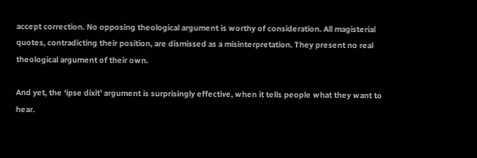accept correction. No opposing theological argument is worthy of consideration. All magisterial quotes, contradicting their position, are dismissed as a misinterpretation. They present no real theological argument of their own.

And yet, the ‘ipse dixit’ argument is surprisingly effective, when it tells people what they want to hear.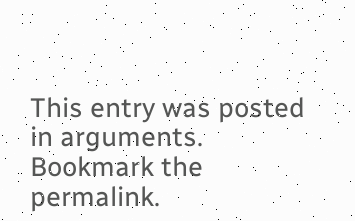This entry was posted in arguments. Bookmark the permalink.